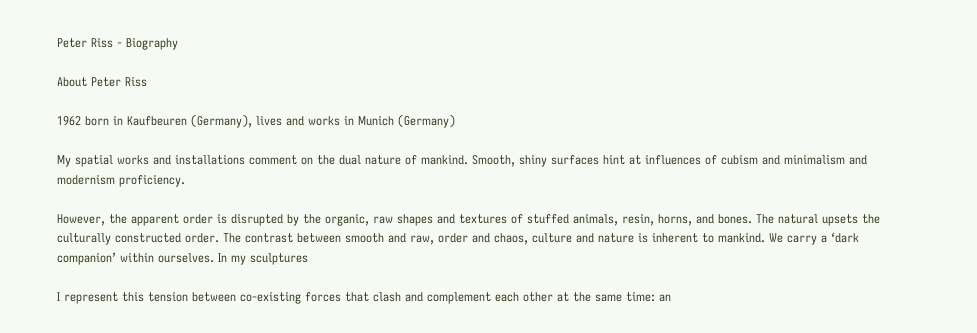Peter Riss - Biography

About Peter Riss

1962 born in Kaufbeuren (Germany), lives and works in Munich (Germany)

My spatial works and installations comment on the dual nature of mankind. Smooth, shiny surfaces hint at influences of cubism and minimalism and modernism proficiency.

However, the apparent order is disrupted by the organic, raw shapes and textures of stuffed animals, resin, horns, and bones. The natural upsets the culturally constructed order. The contrast between smooth and raw, order and chaos, culture and nature is inherent to mankind. We carry a ‘dark companion’ within ourselves. In my sculptures

I represent this tension between co-existing forces that clash and complement each other at the same time: an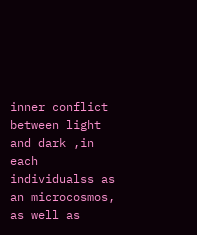inner conflict between light and dark ,in each individualss as an microcosmos, as well as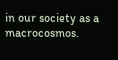in our society as a macrocosmos.